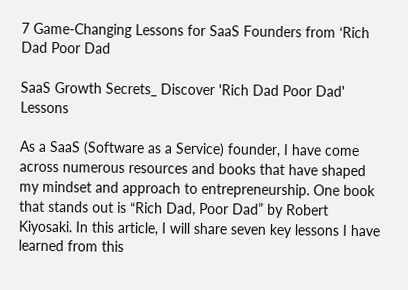7 Game-Changing Lessons for SaaS Founders from ‘Rich Dad Poor Dad

SaaS Growth Secrets_ Discover 'Rich Dad Poor Dad' Lessons

As a SaaS (Software as a Service) founder, I have come across numerous resources and books that have shaped my mindset and approach to entrepreneurship. One book that stands out is “Rich Dad, Poor Dad” by Robert Kiyosaki. In this article, I will share seven key lessons I have learned from this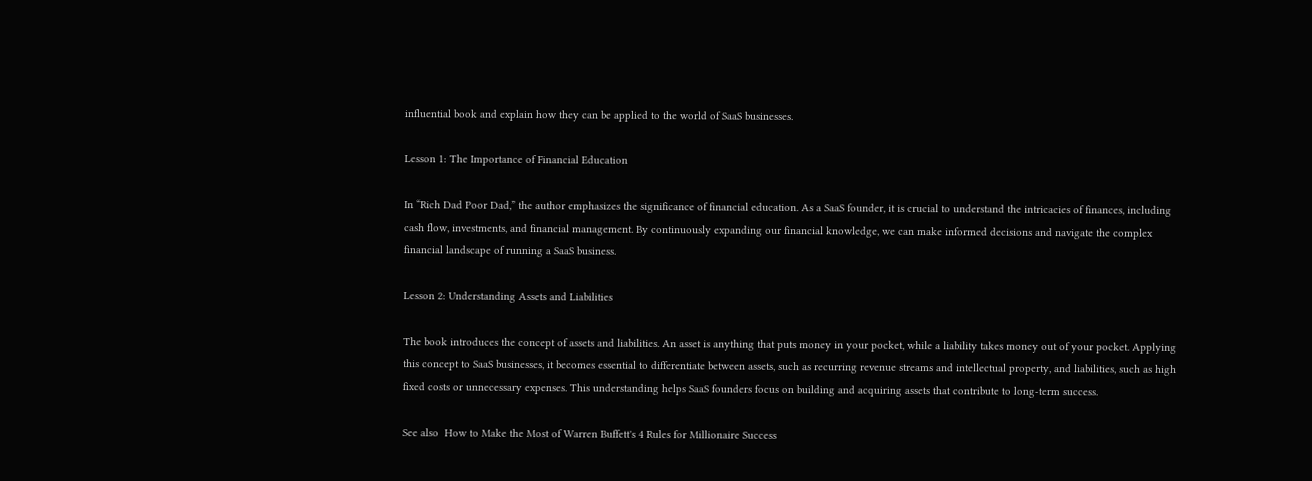influential book and explain how they can be applied to the world of SaaS businesses.

Lesson 1: The Importance of Financial Education

In “Rich Dad Poor Dad,” the author emphasizes the significance of financial education. As a SaaS founder, it is crucial to understand the intricacies of finances, including cash flow, investments, and financial management. By continuously expanding our financial knowledge, we can make informed decisions and navigate the complex financial landscape of running a SaaS business.

Lesson 2: Understanding Assets and Liabilities

The book introduces the concept of assets and liabilities. An asset is anything that puts money in your pocket, while a liability takes money out of your pocket. Applying this concept to SaaS businesses, it becomes essential to differentiate between assets, such as recurring revenue streams and intellectual property, and liabilities, such as high fixed costs or unnecessary expenses. This understanding helps SaaS founders focus on building and acquiring assets that contribute to long-term success.

See also  How to Make the Most of Warren Buffett's 4 Rules for Millionaire Success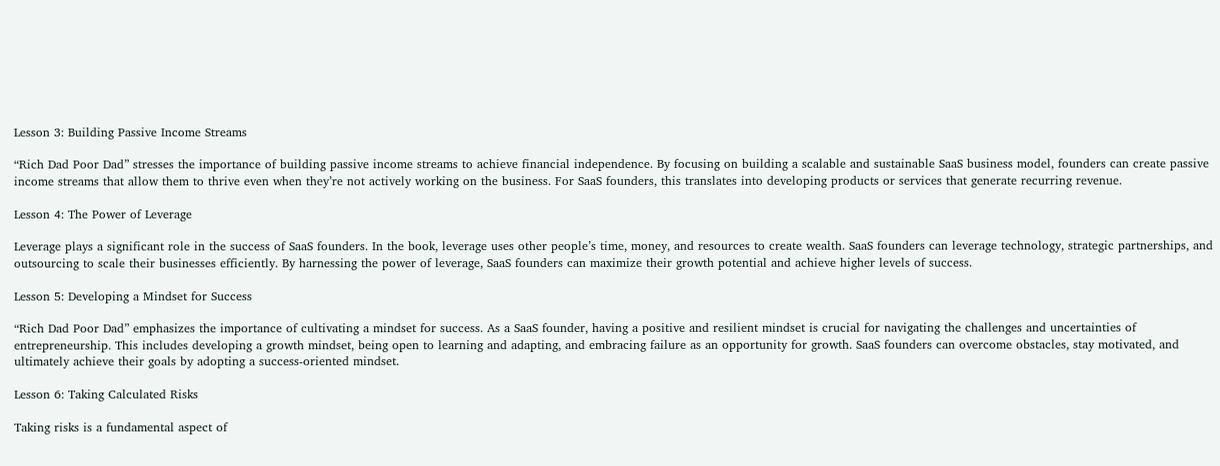Lesson 3: Building Passive Income Streams

“Rich Dad Poor Dad” stresses the importance of building passive income streams to achieve financial independence. By focusing on building a scalable and sustainable SaaS business model, founders can create passive income streams that allow them to thrive even when they’re not actively working on the business. For SaaS founders, this translates into developing products or services that generate recurring revenue.

Lesson 4: The Power of Leverage

Leverage plays a significant role in the success of SaaS founders. In the book, leverage uses other people’s time, money, and resources to create wealth. SaaS founders can leverage technology, strategic partnerships, and outsourcing to scale their businesses efficiently. By harnessing the power of leverage, SaaS founders can maximize their growth potential and achieve higher levels of success.

Lesson 5: Developing a Mindset for Success

“Rich Dad Poor Dad” emphasizes the importance of cultivating a mindset for success. As a SaaS founder, having a positive and resilient mindset is crucial for navigating the challenges and uncertainties of entrepreneurship. This includes developing a growth mindset, being open to learning and adapting, and embracing failure as an opportunity for growth. SaaS founders can overcome obstacles, stay motivated, and ultimately achieve their goals by adopting a success-oriented mindset.

Lesson 6: Taking Calculated Risks

Taking risks is a fundamental aspect of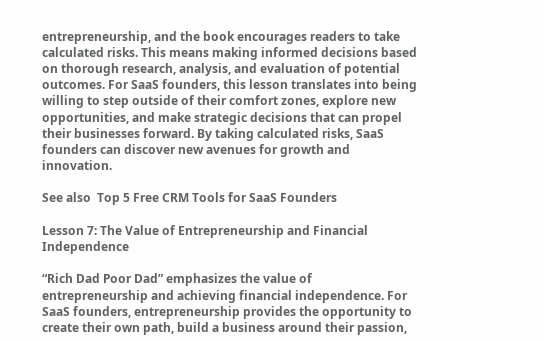entrepreneurship, and the book encourages readers to take calculated risks. This means making informed decisions based on thorough research, analysis, and evaluation of potential outcomes. For SaaS founders, this lesson translates into being willing to step outside of their comfort zones, explore new opportunities, and make strategic decisions that can propel their businesses forward. By taking calculated risks, SaaS founders can discover new avenues for growth and innovation.

See also  Top 5 Free CRM Tools for SaaS Founders

Lesson 7: The Value of Entrepreneurship and Financial Independence

“Rich Dad Poor Dad” emphasizes the value of entrepreneurship and achieving financial independence. For SaaS founders, entrepreneurship provides the opportunity to create their own path, build a business around their passion,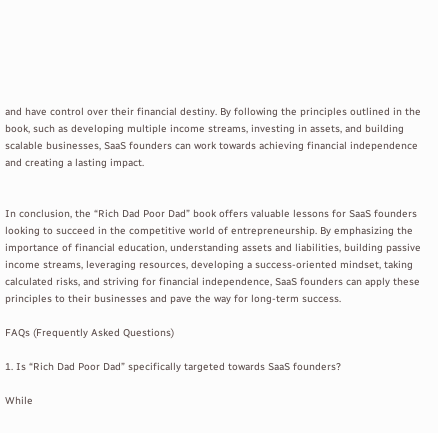and have control over their financial destiny. By following the principles outlined in the book, such as developing multiple income streams, investing in assets, and building scalable businesses, SaaS founders can work towards achieving financial independence and creating a lasting impact.


In conclusion, the “Rich Dad Poor Dad” book offers valuable lessons for SaaS founders looking to succeed in the competitive world of entrepreneurship. By emphasizing the importance of financial education, understanding assets and liabilities, building passive income streams, leveraging resources, developing a success-oriented mindset, taking calculated risks, and striving for financial independence, SaaS founders can apply these principles to their businesses and pave the way for long-term success.

FAQs (Frequently Asked Questions)

1. Is “Rich Dad Poor Dad” specifically targeted towards SaaS founders?

While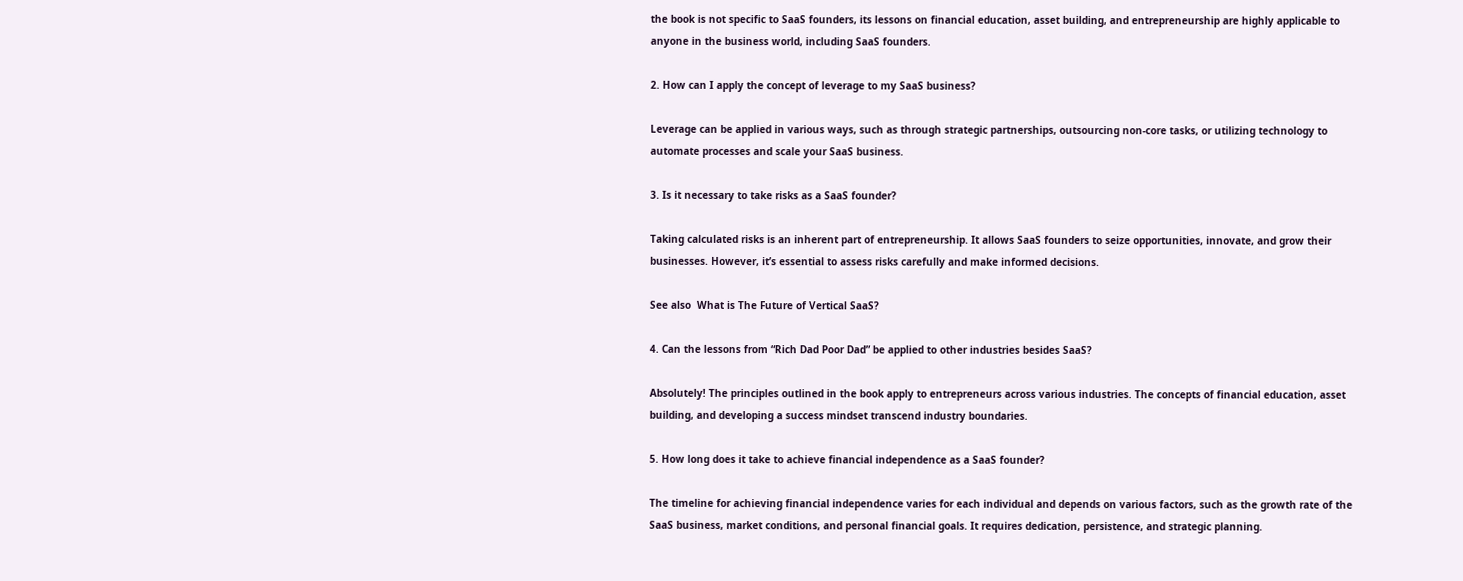the book is not specific to SaaS founders, its lessons on financial education, asset building, and entrepreneurship are highly applicable to anyone in the business world, including SaaS founders.

2. How can I apply the concept of leverage to my SaaS business?

Leverage can be applied in various ways, such as through strategic partnerships, outsourcing non-core tasks, or utilizing technology to automate processes and scale your SaaS business.

3. Is it necessary to take risks as a SaaS founder?

Taking calculated risks is an inherent part of entrepreneurship. It allows SaaS founders to seize opportunities, innovate, and grow their businesses. However, it’s essential to assess risks carefully and make informed decisions.

See also  What is The Future of Vertical SaaS?

4. Can the lessons from “Rich Dad Poor Dad” be applied to other industries besides SaaS?

Absolutely! The principles outlined in the book apply to entrepreneurs across various industries. The concepts of financial education, asset building, and developing a success mindset transcend industry boundaries.

5. How long does it take to achieve financial independence as a SaaS founder?

The timeline for achieving financial independence varies for each individual and depends on various factors, such as the growth rate of the SaaS business, market conditions, and personal financial goals. It requires dedication, persistence, and strategic planning.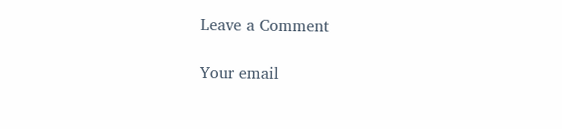Leave a Comment

Your email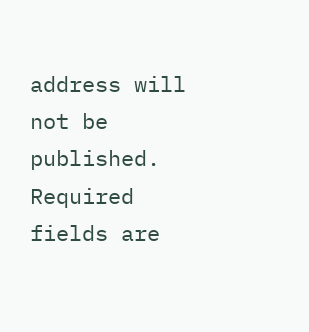address will not be published. Required fields are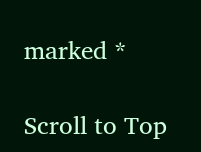marked *

Scroll to Top